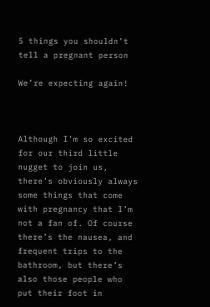5 things you shouldn’t tell a pregnant person

We’re expecting again!



Although I’m so excited for our third little nugget to join us, there’s obviously always some things that come with pregnancy that I’m not a fan of. Of course there’s the nausea, and frequent trips to the bathroom, but there’s also those people who put their foot in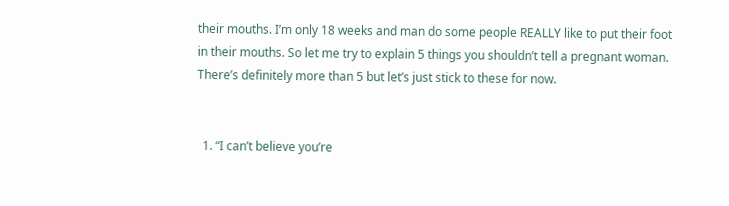their mouths. I’m only 18 weeks and man do some people REALLY like to put their foot in their mouths. So let me try to explain 5 things you shouldn’t tell a pregnant woman. There’s definitely more than 5 but let’s just stick to these for now.


  1. “I can’t believe you’re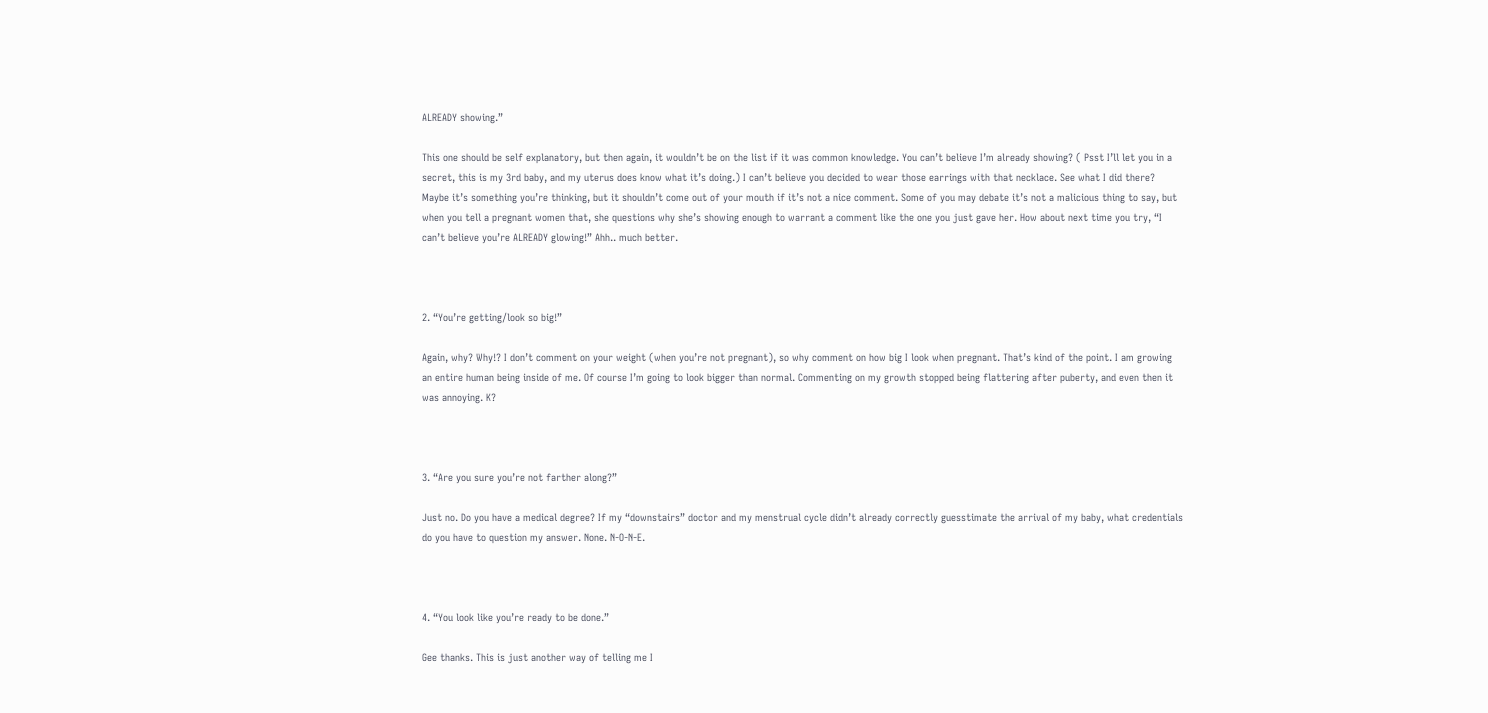ALREADY showing.”

This one should be self explanatory, but then again, it wouldn’t be on the list if it was common knowledge. You can’t believe I’m already showing? ( Psst I’ll let you in a secret, this is my 3rd baby, and my uterus does know what it’s doing.) I can’t believe you decided to wear those earrings with that necklace. See what I did there? Maybe it’s something you’re thinking, but it shouldn’t come out of your mouth if it’s not a nice comment. Some of you may debate it’s not a malicious thing to say, but when you tell a pregnant women that, she questions why she’s showing enough to warrant a comment like the one you just gave her. How about next time you try, “I can’t believe you’re ALREADY glowing!” Ahh.. much better.



2. “You’re getting/look so big!”

Again, why? Why!? I don’t comment on your weight (when you’re not pregnant), so why comment on how big I look when pregnant. That’s kind of the point. I am growing an entire human being inside of me. Of course I’m going to look bigger than normal. Commenting on my growth stopped being flattering after puberty, and even then it was annoying. K?



3. “Are you sure you’re not farther along?”

Just no. Do you have a medical degree? If my “downstairs” doctor and my menstrual cycle didn’t already correctly guesstimate the arrival of my baby, what credentials do you have to question my answer. None. N-O-N-E.



4. “You look like you’re ready to be done.”

Gee thanks. This is just another way of telling me I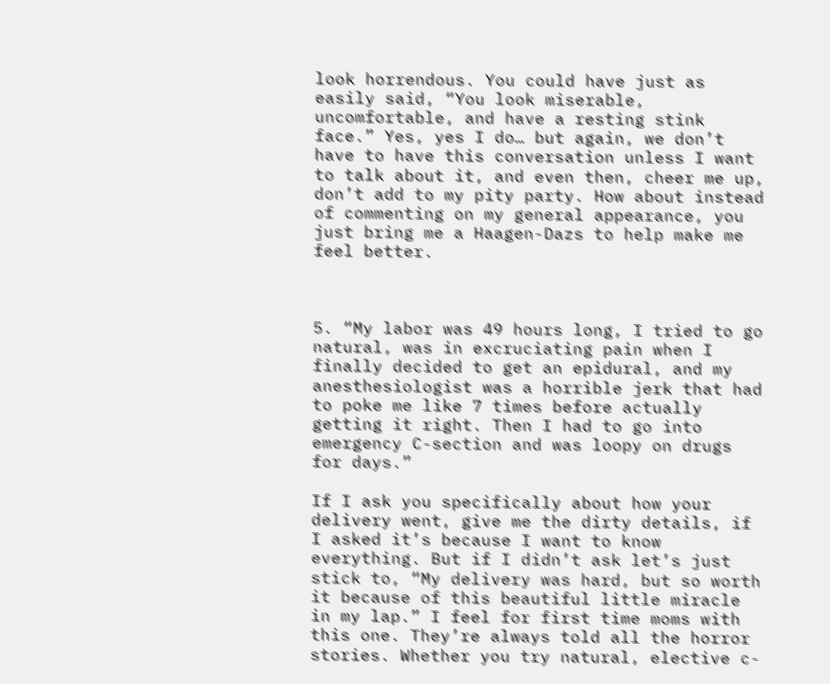look horrendous. You could have just as easily said, “You look miserable, uncomfortable, and have a resting stink face.” Yes, yes I do… but again, we don’t have to have this conversation unless I want to talk about it, and even then, cheer me up, don’t add to my pity party. How about instead of commenting on my general appearance, you just bring me a Haagen-Dazs to help make me feel better.



5. “My labor was 49 hours long, I tried to go natural, was in excruciating pain when I finally decided to get an epidural, and my anesthesiologist was a horrible jerk that had to poke me like 7 times before actually getting it right. Then I had to go into emergency C-section and was loopy on drugs for days.”

If I ask you specifically about how your delivery went, give me the dirty details, if I asked it’s because I want to know everything. But if I didn’t ask let’s just stick to, “My delivery was hard, but so worth it because of this beautiful little miracle in my lap.” I feel for first time moms with this one. They’re always told all the horror stories. Whether you try natural, elective c-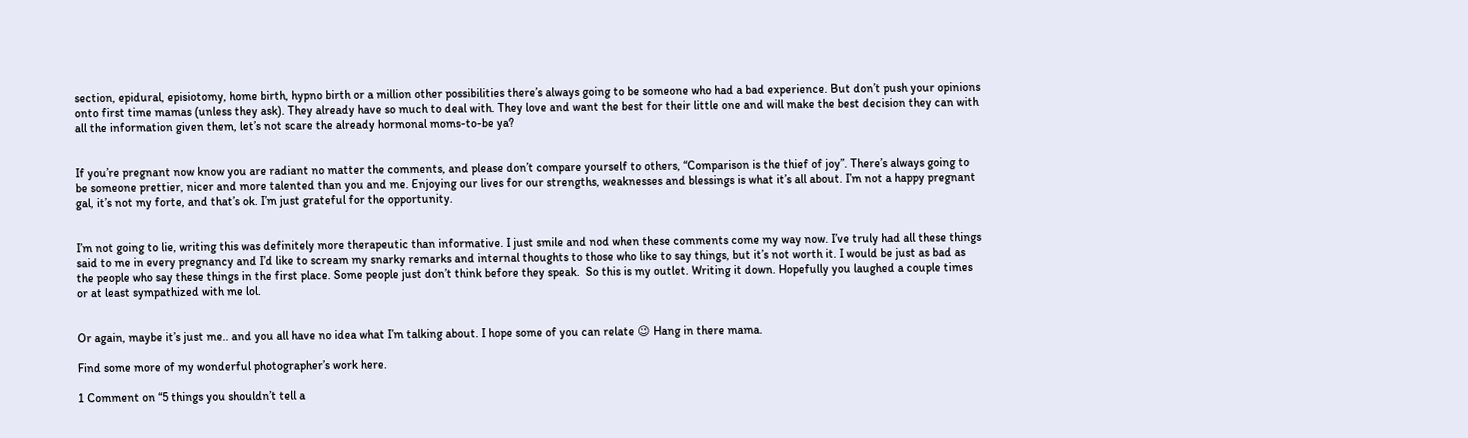section, epidural, episiotomy, home birth, hypno birth or a million other possibilities there’s always going to be someone who had a bad experience. But don’t push your opinions onto first time mamas (unless they ask). They already have so much to deal with. They love and want the best for their little one and will make the best decision they can with all the information given them, let’s not scare the already hormonal moms-to-be ya?


If you’re pregnant now know you are radiant no matter the comments, and please don’t compare yourself to others, “Comparison is the thief of joy”. There’s always going to be someone prettier, nicer and more talented than you and me. Enjoying our lives for our strengths, weaknesses and blessings is what it’s all about. I’m not a happy pregnant gal, it’s not my forte, and that’s ok. I’m just grateful for the opportunity.


I’m not going to lie, writing this was definitely more therapeutic than informative. I just smile and nod when these comments come my way now. I’ve truly had all these things said to me in every pregnancy and I’d like to scream my snarky remarks and internal thoughts to those who like to say things, but it’s not worth it. I would be just as bad as the people who say these things in the first place. Some people just don’t think before they speak.  So this is my outlet. Writing it down. Hopefully you laughed a couple times or at least sympathized with me lol.


Or again, maybe it’s just me.. and you all have no idea what I’m talking about. I hope some of you can relate 😉 Hang in there mama.

Find some more of my wonderful photographer’s work here.

1 Comment on “5 things you shouldn’t tell a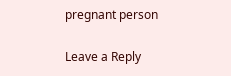pregnant person

Leave a Reply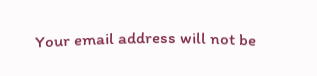Your email address will not be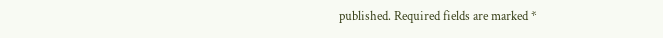published. Required fields are marked *